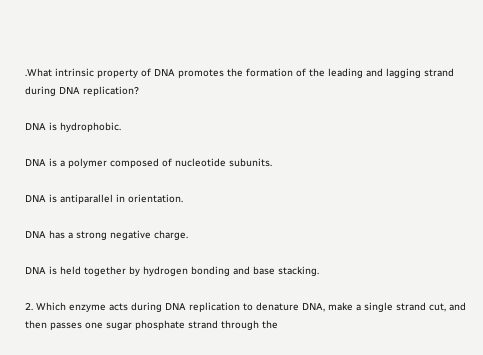.What intrinsic property of DNA promotes the formation of the leading and lagging strand during DNA replication?

DNA is hydrophobic.

DNA is a polymer composed of nucleotide subunits.

DNA is antiparallel in orientation.

DNA has a strong negative charge.

DNA is held together by hydrogen bonding and base stacking.

2. Which enzyme acts during DNA replication to denature DNA, make a single strand cut, and then passes one sugar phosphate strand through the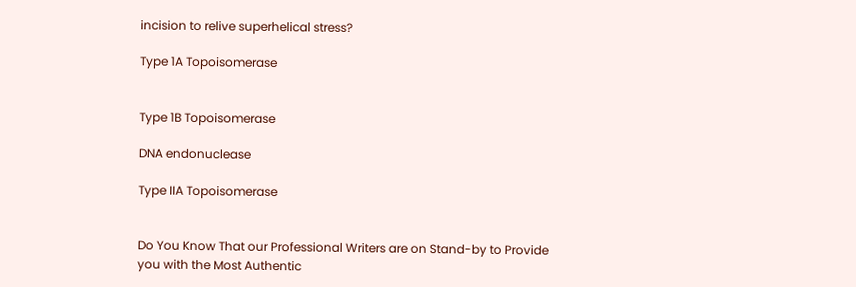incision to relive superhelical stress?

Type 1A Topoisomerase


Type 1B Topoisomerase

DNA endonuclease

Type IIA Topoisomerase


Do You Know That our Professional Writers are on Stand-by to Provide you with the Most Authentic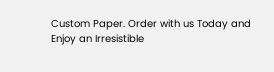Custom Paper. Order with us Today and Enjoy an Irresistible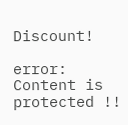Discount!

error: Content is protected !!